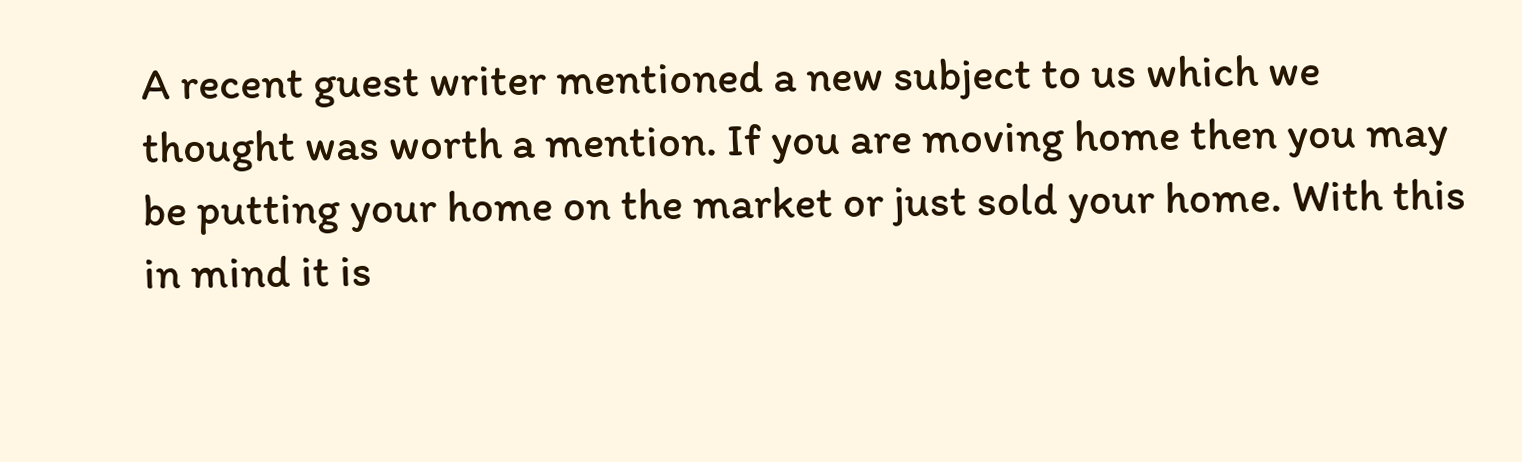A recent guest writer mentioned a new subject to us which we thought was worth a mention. If you are moving home then you may be putting your home on the market or just sold your home. With this in mind it is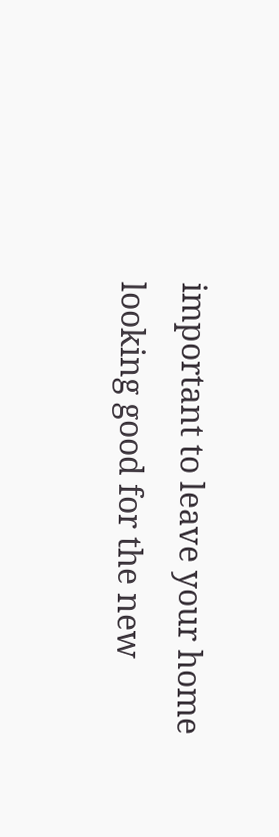important to leave your home looking good for the new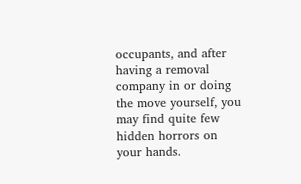occupants, and after having a removal company in or doing the move yourself, you may find quite few hidden horrors on your hands.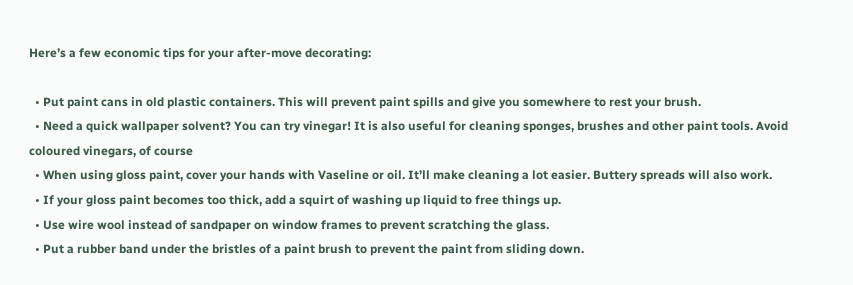Here’s a few economic tips for your after-move decorating:

  • Put paint cans in old plastic containers. This will prevent paint spills and give you somewhere to rest your brush.
  • Need a quick wallpaper solvent? You can try vinegar! It is also useful for cleaning sponges, brushes and other paint tools. Avoid coloured vinegars, of course
  • When using gloss paint, cover your hands with Vaseline or oil. It’ll make cleaning a lot easier. Buttery spreads will also work.
  • If your gloss paint becomes too thick, add a squirt of washing up liquid to free things up.
  • Use wire wool instead of sandpaper on window frames to prevent scratching the glass.
  • Put a rubber band under the bristles of a paint brush to prevent the paint from sliding down.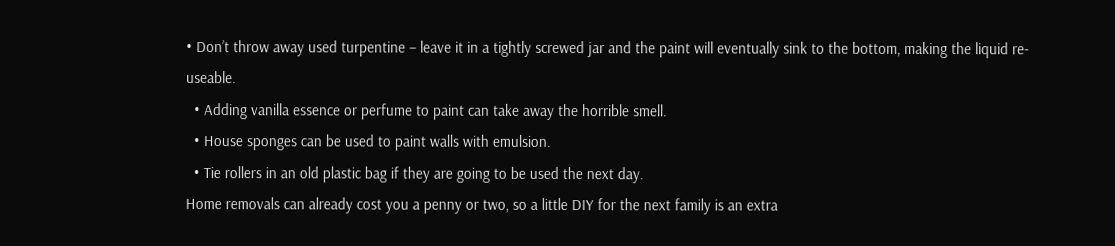• Don’t throw away used turpentine – leave it in a tightly screwed jar and the paint will eventually sink to the bottom, making the liquid re-useable.
  • Adding vanilla essence or perfume to paint can take away the horrible smell.
  • House sponges can be used to paint walls with emulsion.
  • Tie rollers in an old plastic bag if they are going to be used the next day.
Home removals can already cost you a penny or two, so a little DIY for the next family is an extra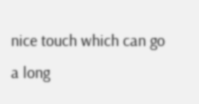nice touch which can go a long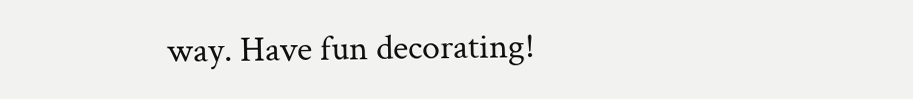way. Have fun decorating!